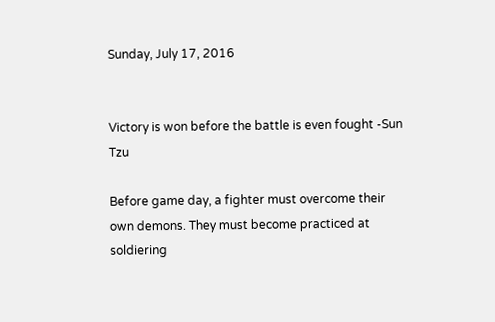Sunday, July 17, 2016


Victory is won before the battle is even fought -Sun Tzu

Before game day, a fighter must overcome their own demons. They must become practiced at soldiering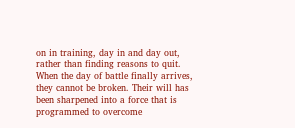on in training, day in and day out, rather than finding reasons to quit. When the day of battle finally arrives, they cannot be broken. Their will has been sharpened into a force that is programmed to overcome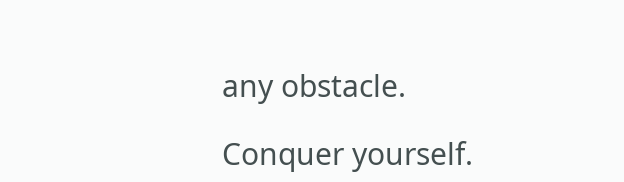any obstacle.

Conquer yourself.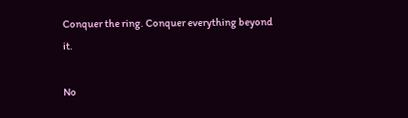Conquer the ring. Conquer everything beyond it.

No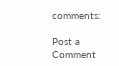comments:

Post a Comment